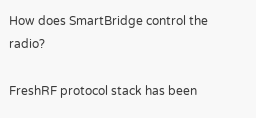How does SmartBridge control the radio?

FreshRF protocol stack has been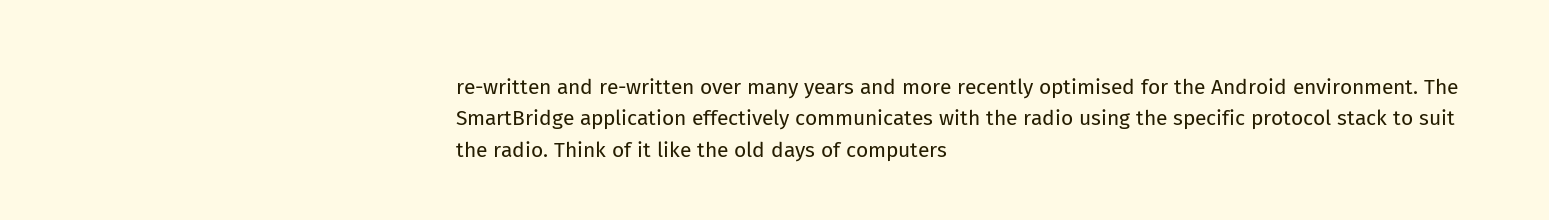re-written and re-written over many years and more recently optimised for the Android environment. The SmartBridge application effectively communicates with the radio using the specific protocol stack to suit the radio. Think of it like the old days of computers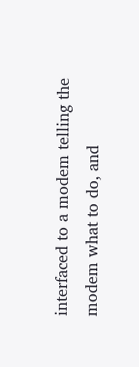interfaced to a modem telling the modem what to do, and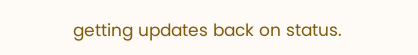getting updates back on status.